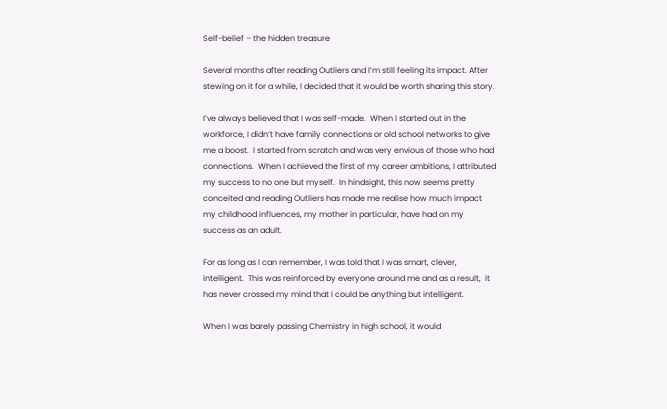Self-belief – the hidden treasure

Several months after reading Outliers and I’m still feeling its impact. After stewing on it for a while, I decided that it would be worth sharing this story.

I’ve always believed that I was self-made.  When I started out in the workforce, I didn’t have family connections or old school networks to give me a boost.  I started from scratch and was very envious of those who had connections.  When I achieved the first of my career ambitions, I attributed my success to no one but myself.  In hindsight, this now seems pretty conceited and reading Outliers has made me realise how much impact my childhood influences, my mother in particular, have had on my success as an adult.

For as long as I can remember, I was told that I was smart, clever, intelligent.  This was reinforced by everyone around me and as a result,  it has never crossed my mind that I could be anything but intelligent.

When I was barely passing Chemistry in high school, it would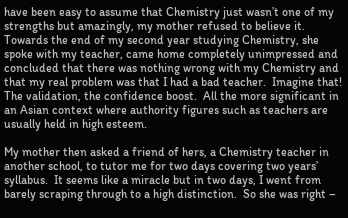have been easy to assume that Chemistry just wasn’t one of my strengths but amazingly, my mother refused to believe it.  Towards the end of my second year studying Chemistry, she spoke with my teacher, came home completely unimpressed and concluded that there was nothing wrong with my Chemistry and that my real problem was that I had a bad teacher.  Imagine that!  The validation, the confidence boost.  All the more significant in an Asian context where authority figures such as teachers are usually held in high esteem.

My mother then asked a friend of hers, a Chemistry teacher in another school, to tutor me for two days covering two years’ syllabus.  It seems like a miracle but in two days, I went from barely scraping through to a high distinction.  So she was right –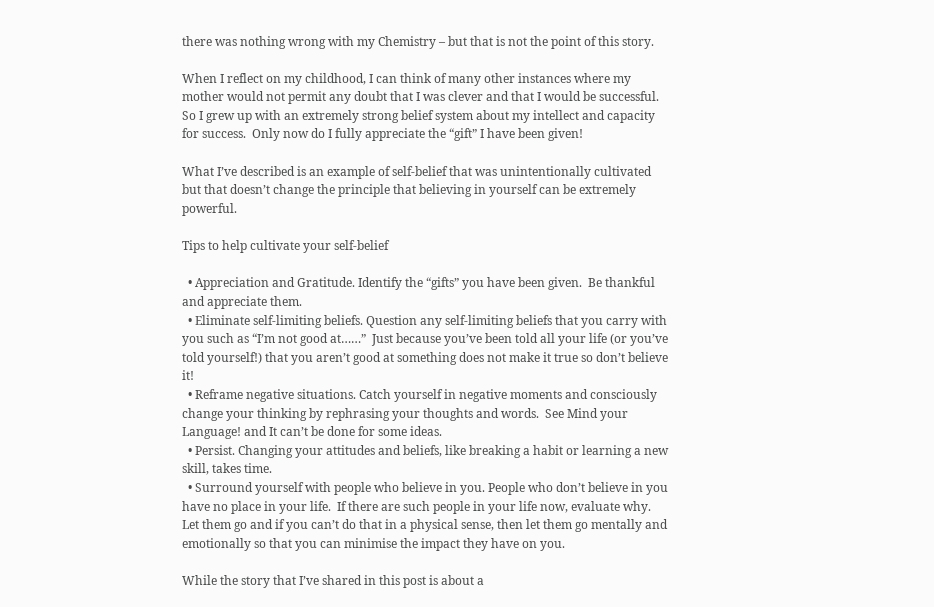there was nothing wrong with my Chemistry – but that is not the point of this story.

When I reflect on my childhood, I can think of many other instances where my mother would not permit any doubt that I was clever and that I would be successful.  So I grew up with an extremely strong belief system about my intellect and capacity for success.  Only now do I fully appreciate the “gift” I have been given!

What I’ve described is an example of self-belief that was unintentionally cultivated but that doesn’t change the principle that believing in yourself can be extremely powerful.

Tips to help cultivate your self-belief

  • Appreciation and Gratitude. Identify the “gifts” you have been given.  Be thankful and appreciate them.
  • Eliminate self-limiting beliefs. Question any self-limiting beliefs that you carry with you such as “I’m not good at……”  Just because you’ve been told all your life (or you’ve told yourself!) that you aren’t good at something does not make it true so don’t believe it!
  • Reframe negative situations. Catch yourself in negative moments and consciously change your thinking by rephrasing your thoughts and words.  See Mind your Language! and It can’t be done for some ideas.
  • Persist. Changing your attitudes and beliefs, like breaking a habit or learning a new skill, takes time.
  • Surround yourself with people who believe in you. People who don’t believe in you have no place in your life.  If there are such people in your life now, evaluate why.  Let them go and if you can’t do that in a physical sense, then let them go mentally and emotionally so that you can minimise the impact they have on you.

While the story that I’ve shared in this post is about a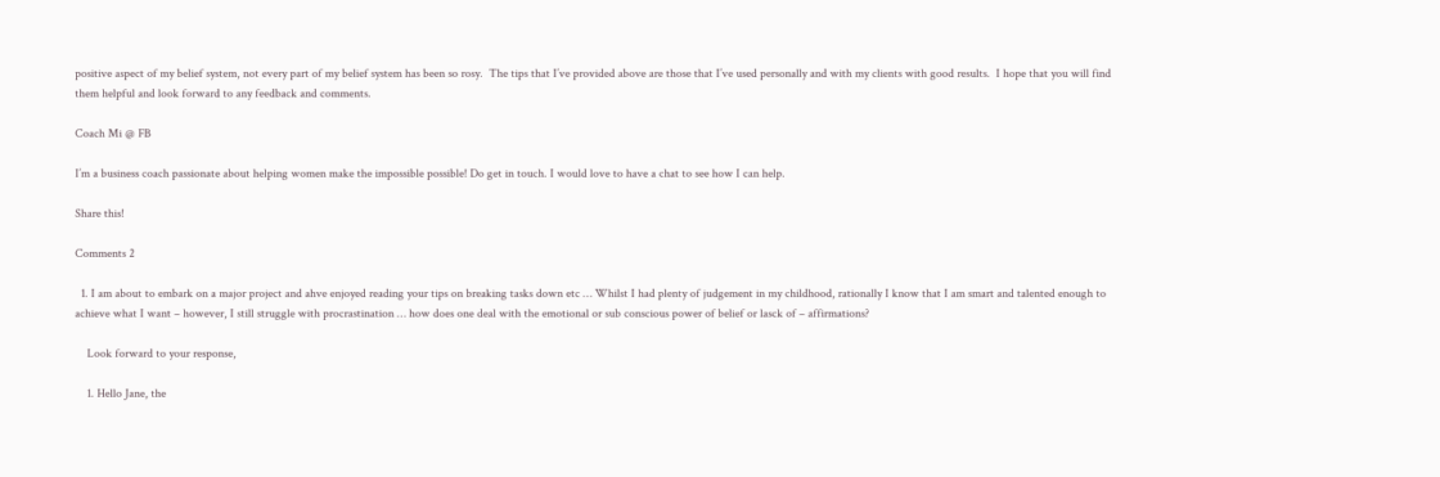positive aspect of my belief system, not every part of my belief system has been so rosy.  The tips that I’ve provided above are those that I’ve used personally and with my clients with good results.  I hope that you will find them helpful and look forward to any feedback and comments.

Coach Mi @ FB

I’m a business coach passionate about helping women make the impossible possible! Do get in touch. I would love to have a chat to see how I can help.

Share this!

Comments 2

  1. I am about to embark on a major project and ahve enjoyed reading your tips on breaking tasks down etc … Whilst I had plenty of judgement in my childhood, rationally I know that I am smart and talented enough to achieve what I want – however, I still struggle with procrastination … how does one deal with the emotional or sub conscious power of belief or lasck of – affirmations?

    Look forward to your response,

    1. Hello Jane, the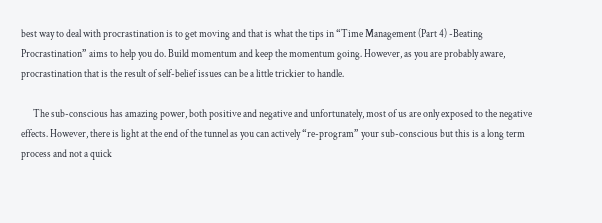best way to deal with procrastination is to get moving and that is what the tips in “Time Management (Part 4) -Beating Procrastination” aims to help you do. Build momentum and keep the momentum going. However, as you are probably aware, procrastination that is the result of self-belief issues can be a little trickier to handle.

      The sub-conscious has amazing power, both positive and negative and unfortunately, most of us are only exposed to the negative effects. However, there is light at the end of the tunnel as you can actively “re-program” your sub-conscious but this is a long term process and not a quick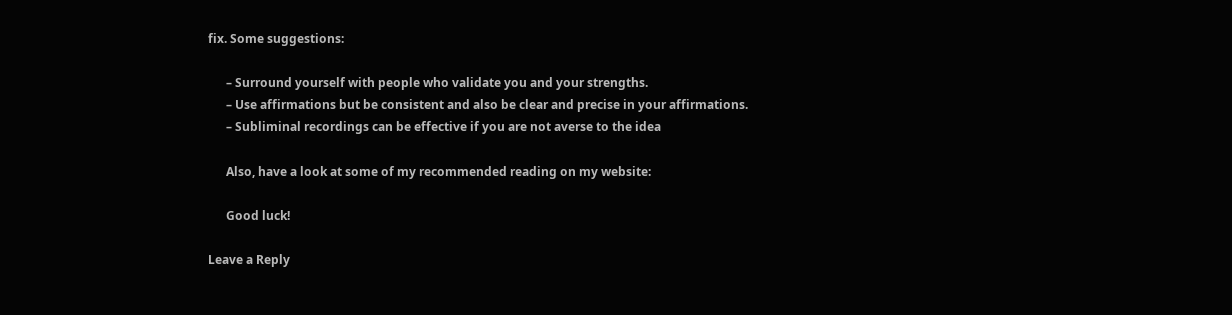fix. Some suggestions:

      – Surround yourself with people who validate you and your strengths.
      – Use affirmations but be consistent and also be clear and precise in your affirmations.
      – Subliminal recordings can be effective if you are not averse to the idea

      Also, have a look at some of my recommended reading on my website:

      Good luck!

Leave a Reply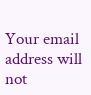Your email address will not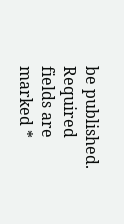be published. Required fields are marked *